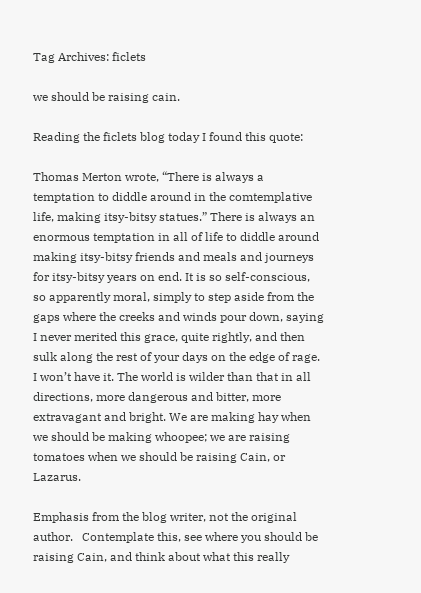Tag Archives: ficlets

we should be raising cain.

Reading the ficlets blog today I found this quote:

Thomas Merton wrote, “There is always a temptation to diddle around in the comtemplative life, making itsy-bitsy statues.” There is always an enormous temptation in all of life to diddle around making itsy-bitsy friends and meals and journeys for itsy-bitsy years on end. It is so self-conscious, so apparently moral, simply to step aside from the gaps where the creeks and winds pour down, saying I never merited this grace, quite rightly, and then sulk along the rest of your days on the edge of rage. I won’t have it. The world is wilder than that in all directions, more dangerous and bitter, more extravagant and bright. We are making hay when we should be making whoopee; we are raising tomatoes when we should be raising Cain, or Lazarus.

Emphasis from the blog writer, not the original author.   Contemplate this, see where you should be raising Cain, and think about what this really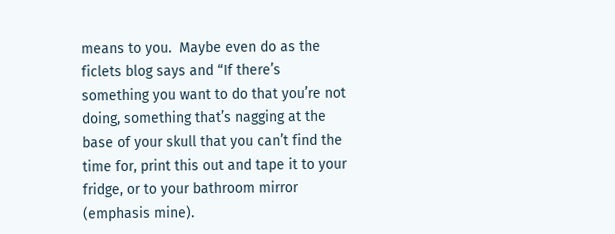means to you.  Maybe even do as the ficlets blog says and “If there’s something you want to do that you’re not doing, something that’s nagging at the base of your skull that you can’t find the time for, print this out and tape it to your fridge, or to your bathroom mirror (emphasis mine).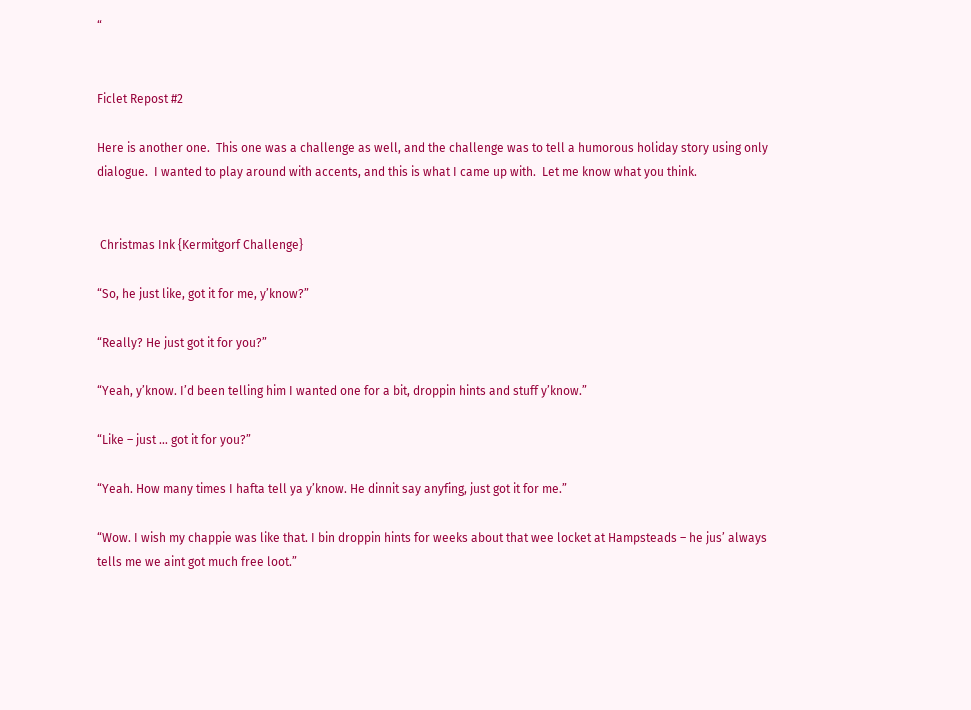“


Ficlet Repost #2

Here is another one.  This one was a challenge as well, and the challenge was to tell a humorous holiday story using only dialogue.  I wanted to play around with accents, and this is what I came up with.  Let me know what you think.


 Christmas Ink {Kermitgorf Challenge}

“So, he just like, got it for me, y’know?”

“Really? He just got it for you?”

“Yeah, y’know. I’d been telling him I wanted one for a bit, droppin hints and stuff y’know.”

“Like – just … got it for you?”

“Yeah. How many times I hafta tell ya y’know. He dinnit say anyfing, just got it for me.”

“Wow. I wish my chappie was like that. I bin droppin hints for weeks about that wee locket at Hampsteads – he jus’ always tells me we aint got much free loot.”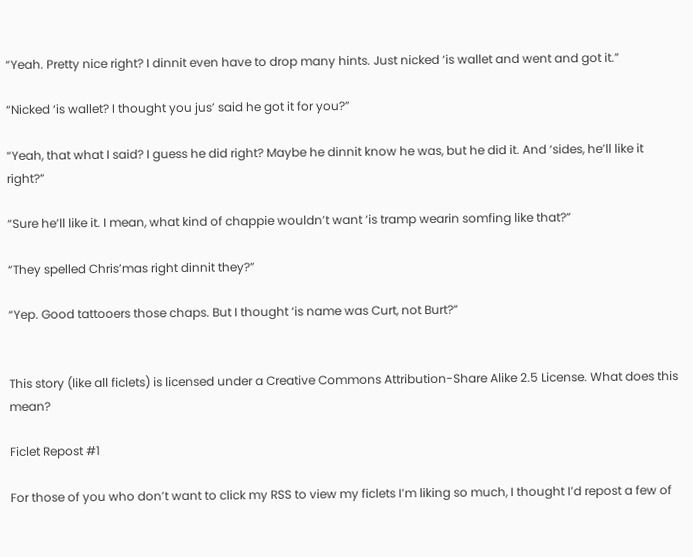“Yeah. Pretty nice right? I dinnit even have to drop many hints. Just nicked ‘is wallet and went and got it.”

“Nicked ‘is wallet? I thought you jus’ said he got it for you?”

“Yeah, that what I said? I guess he did right? Maybe he dinnit know he was, but he did it. And ‘sides, he’ll like it right?”

“Sure he’ll like it. I mean, what kind of chappie wouldn’t want ‘is tramp wearin somfing like that?”

“They spelled Chris’mas right dinnit they?”

“Yep. Good tattooers those chaps. But I thought ‘is name was Curt, not Burt?”


This story (like all ficlets) is licensed under a Creative Commons Attribution-Share Alike 2.5 License. What does this mean?

Ficlet Repost #1

For those of you who don’t want to click my RSS to view my ficlets I’m liking so much, I thought I’d repost a few of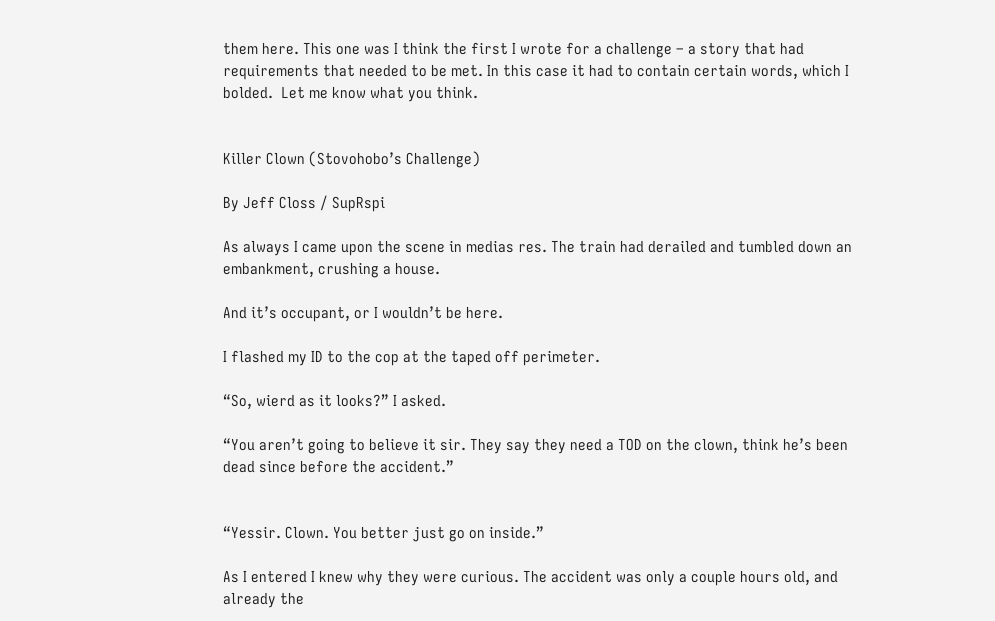them here. This one was I think the first I wrote for a challenge – a story that had requirements that needed to be met. In this case it had to contain certain words, which I bolded.  Let me know what you think.


Killer Clown (Stovohobo’s Challenge)

By Jeff Closs / SupRspi

As always I came upon the scene in medias res. The train had derailed and tumbled down an embankment, crushing a house.

And it’s occupant, or I wouldn’t be here.

I flashed my ID to the cop at the taped off perimeter.

“So, wierd as it looks?” I asked.

“You aren’t going to believe it sir. They say they need a TOD on the clown, think he’s been dead since before the accident.”


“Yessir. Clown. You better just go on inside.”

As I entered I knew why they were curious. The accident was only a couple hours old, and already the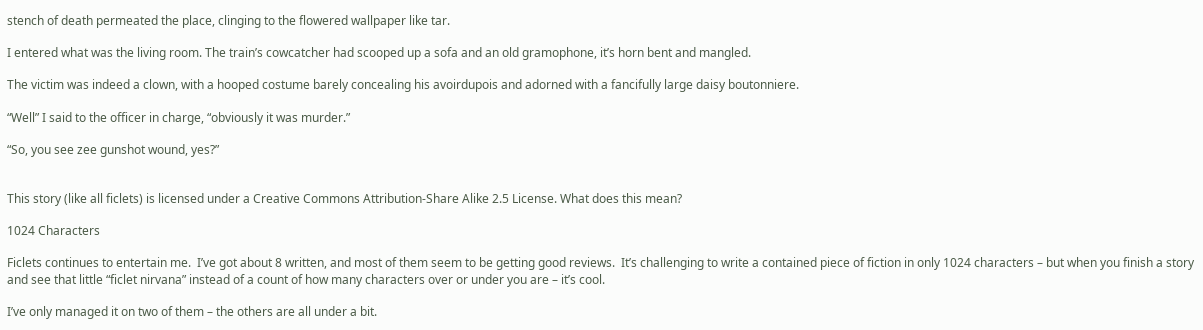stench of death permeated the place, clinging to the flowered wallpaper like tar.

I entered what was the living room. The train’s cowcatcher had scooped up a sofa and an old gramophone, it’s horn bent and mangled.

The victim was indeed a clown, with a hooped costume barely concealing his avoirdupois and adorned with a fancifully large daisy boutonniere.

“Well” I said to the officer in charge, “obviously it was murder.”

“So, you see zee gunshot wound, yes?”


This story (like all ficlets) is licensed under a Creative Commons Attribution-Share Alike 2.5 License. What does this mean?

1024 Characters

Ficlets continues to entertain me.  I’ve got about 8 written, and most of them seem to be getting good reviews.  It’s challenging to write a contained piece of fiction in only 1024 characters – but when you finish a story and see that little “ficlet nirvana” instead of a count of how many characters over or under you are – it’s cool.

I’ve only managed it on two of them – the others are all under a bit.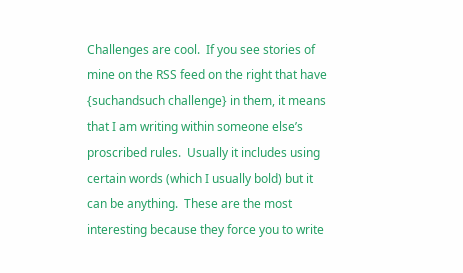Challenges are cool.  If you see stories of mine on the RSS feed on the right that have {suchandsuch challenge} in them, it means that I am writing within someone else’s proscribed rules.  Usually it includes using certain words (which I usually bold) but it can be anything.  These are the most interesting because they force you to write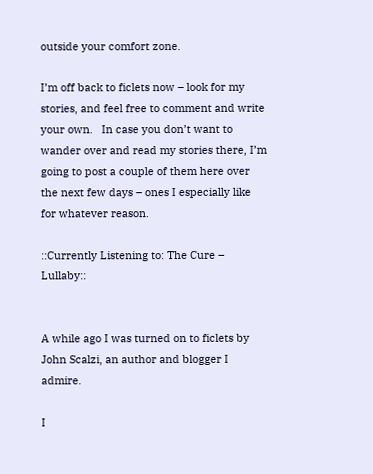outside your comfort zone.

I’m off back to ficlets now – look for my stories, and feel free to comment and write your own.   In case you don’t want to wander over and read my stories there, I’m going to post a couple of them here over the next few days – ones I especially like for whatever reason.

::Currently Listening to: The Cure – Lullaby::


A while ago I was turned on to ficlets by John Scalzi, an author and blogger I admire.

I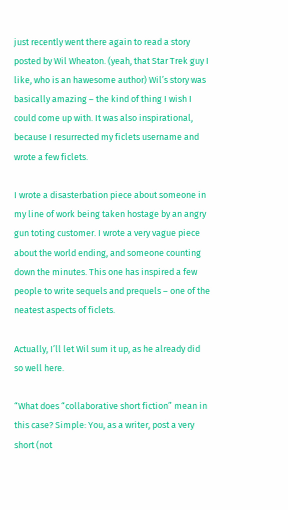just recently went there again to read a story posted by Wil Wheaton. (yeah, that Star Trek guy I like, who is an hawesome author) Wil’s story was basically amazing – the kind of thing I wish I could come up with. It was also inspirational, because I resurrected my ficlets username and wrote a few ficlets.

I wrote a disasterbation piece about someone in my line of work being taken hostage by an angry gun toting customer. I wrote a very vague piece about the world ending, and someone counting down the minutes. This one has inspired a few people to write sequels and prequels – one of the neatest aspects of ficlets.

Actually, I’ll let Wil sum it up, as he already did so well here.

“What does “collaborative short fiction” mean in this case? Simple: You, as a writer, post a very short (not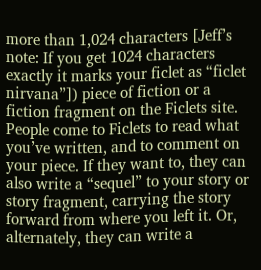more than 1,024 characters [Jeff’s note: If you get 1024 characters exactly it marks your ficlet as “ficlet nirvana”]) piece of fiction or a fiction fragment on the Ficlets site. People come to Ficlets to read what you’ve written, and to comment on your piece. If they want to, they can also write a “sequel” to your story or story fragment, carrying the story forward from where you left it. Or, alternately, they can write a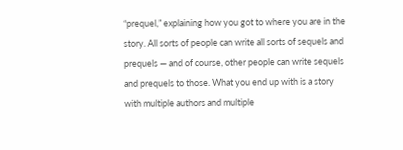“prequel,” explaining how you got to where you are in the story. All sorts of people can write all sorts of sequels and prequels — and of course, other people can write sequels and prequels to those. What you end up with is a story with multiple authors and multiple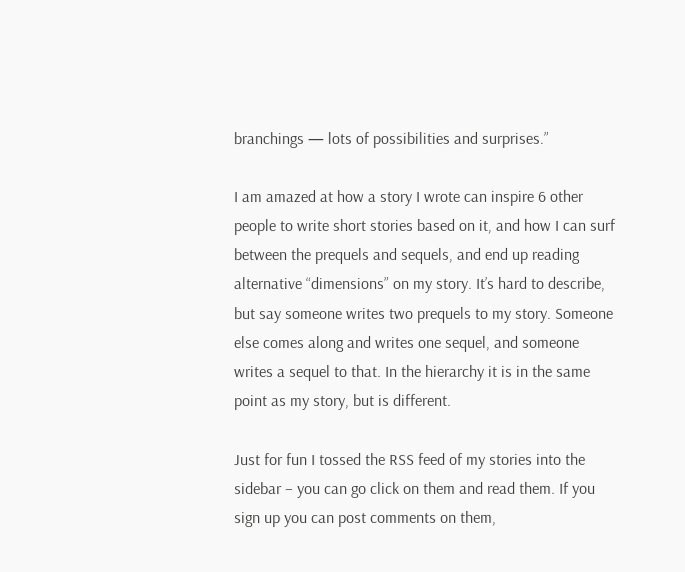branchings — lots of possibilities and surprises.”

I am amazed at how a story I wrote can inspire 6 other people to write short stories based on it, and how I can surf between the prequels and sequels, and end up reading alternative “dimensions” on my story. It’s hard to describe, but say someone writes two prequels to my story. Someone else comes along and writes one sequel, and someone writes a sequel to that. In the hierarchy it is in the same point as my story, but is different.

Just for fun I tossed the RSS feed of my stories into the sidebar – you can go click on them and read them. If you sign up you can post comments on them,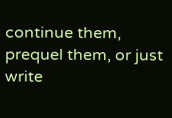continue them, prequel them, or just write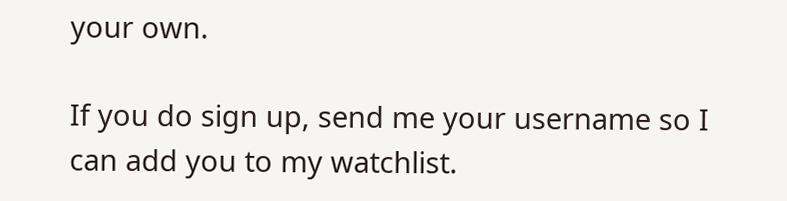your own.

If you do sign up, send me your username so I can add you to my watchlist.